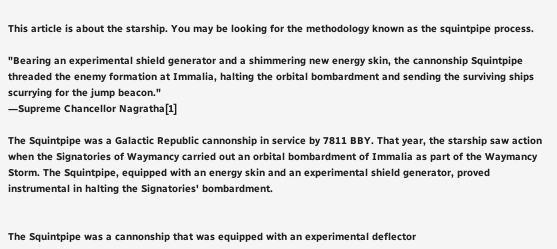This article is about the starship. You may be looking for the methodology known as the squintpipe process.

"Bearing an experimental shield generator and a shimmering new energy skin, the cannonship Squintpipe threaded the enemy formation at Immalia, halting the orbital bombardment and sending the surviving ships scurrying for the jump beacon."
―Supreme Chancellor Nagratha[1]

The Squintpipe was a Galactic Republic cannonship in service by 7811 BBY. That year, the starship saw action when the Signatories of Waymancy carried out an orbital bombardment of Immalia as part of the Waymancy Storm. The Squintpipe, equipped with an energy skin and an experimental shield generator, proved instrumental in halting the Signatories' bombardment.


The Squintpipe was a cannonship that was equipped with an experimental deflector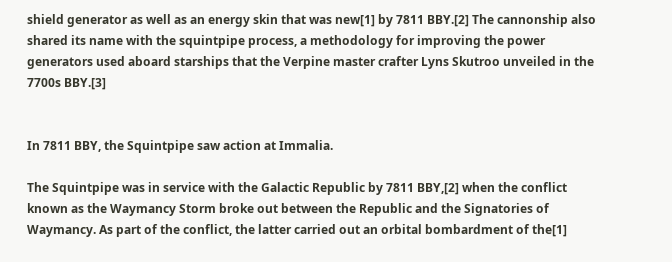shield generator as well as an energy skin that was new[1] by 7811 BBY.[2] The cannonship also shared its name with the squintpipe process, a methodology for improving the power generators used aboard starships that the Verpine master crafter Lyns Skutroo unveiled in the 7700s BBY.[3]


In 7811 BBY, the Squintpipe saw action at Immalia.

The Squintpipe was in service with the Galactic Republic by 7811 BBY,[2] when the conflict known as the Waymancy Storm broke out between the Republic and the Signatories of Waymancy. As part of the conflict, the latter carried out an orbital bombardment of the[1]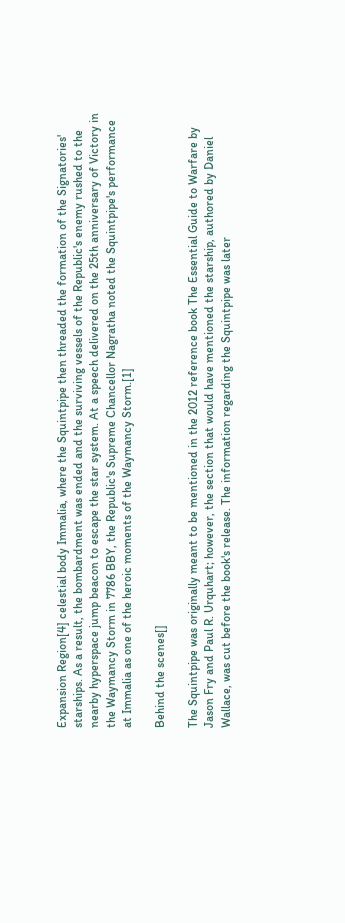Expansion Region[4] celestial body Immalia, where the Squintpipe then threaded the formation of the Signatories' starships. As a result, the bombardment was ended and the surviving vessels of the Republic's enemy rushed to the nearby hyperspace jump beacon to escape the star system. At a speech delivered on the 25th anniversary of Victory in the Waymancy Storm in 7786 BBY, the Republic's Supreme Chancellor Nagratha noted the Squintpipe's performance at Immalia as one of the heroic moments of the Waymancy Storm.[1]

Behind the scenes[]

The Squintpipe was originally meant to be mentioned in the 2012 reference book The Essential Guide to Warfare by Jason Fry and Paul R. Urquhart; however, the section that would have mentioned the starship, authored by Daniel Wallace, was cut before the book's release. The information regarding the Squintpipe was later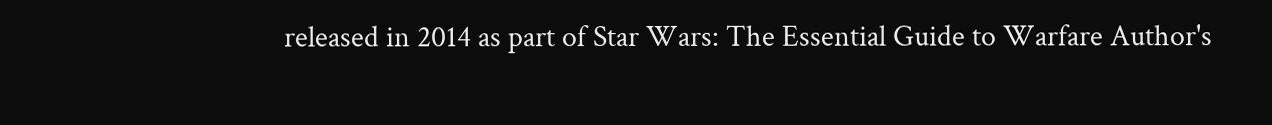released in 2014 as part of Star Wars: The Essential Guide to Warfare Author's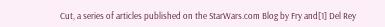Cut, a series of articles published on the StarWars.com Blog by Fry and[1] Del Rey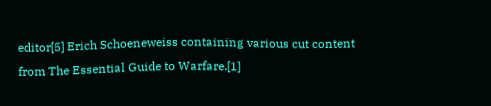editor[5] Erich Schoeneweiss containing various cut content from The Essential Guide to Warfare.[1]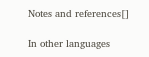Notes and references[]

In other languages